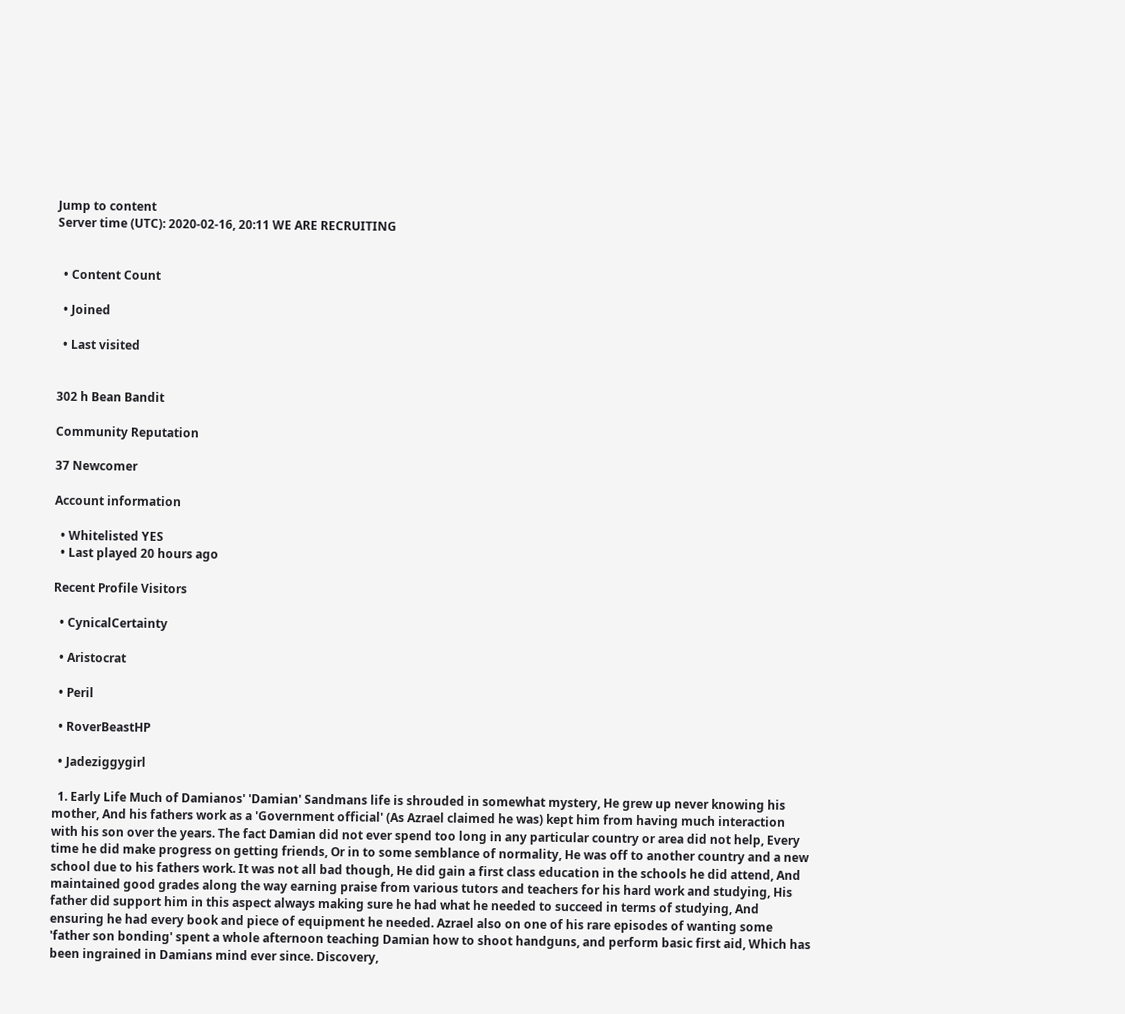Jump to content
Server time (UTC): 2020-02-16, 20:11 WE ARE RECRUITING


  • Content Count

  • Joined

  • Last visited


302 h Bean Bandit

Community Reputation

37 Newcomer

Account information

  • Whitelisted YES
  • Last played 20 hours ago

Recent Profile Visitors

  • CynicalCertainty

  • Aristocrat

  • Peril

  • RoverBeastHP

  • Jadeziggygirl

  1. Early Life Much of Damianos' 'Damian' Sandmans life is shrouded in somewhat mystery, He grew up never knowing his mother, And his fathers work as a 'Government official' (As Azrael claimed he was) kept him from having much interaction with his son over the years. The fact Damian did not ever spend too long in any particular country or area did not help, Every time he did make progress on getting friends, Or in to some semblance of normality, He was off to another country and a new school due to his fathers work. It was not all bad though, He did gain a first class education in the schools he did attend, And maintained good grades along the way earning praise from various tutors and teachers for his hard work and studying, His father did support him in this aspect always making sure he had what he needed to succeed in terms of studying, And ensuring he had every book and piece of equipment he needed. Azrael also on one of his rare episodes of wanting some 'father son bonding' spent a whole afternoon teaching Damian how to shoot handguns, and perform basic first aid, Which has been ingrained in Damians mind ever since. Discovery,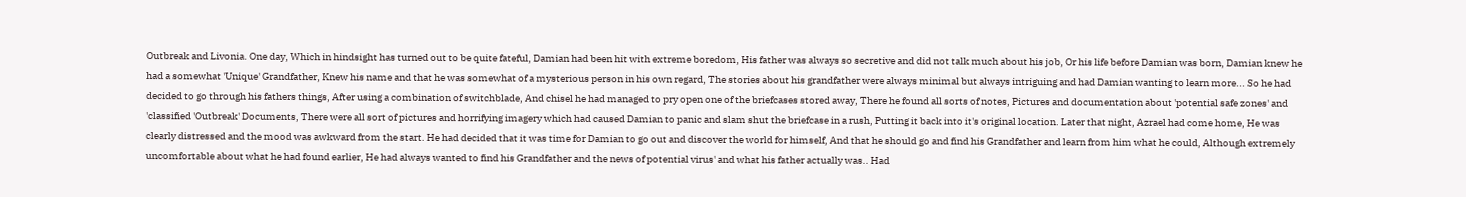Outbreak and Livonia. One day, Which in hindsight has turned out to be quite fateful, Damian had been hit with extreme boredom, His father was always so secretive and did not talk much about his job, Or his life before Damian was born, Damian knew he had a somewhat 'Unique' Grandfather, Knew his name and that he was somewhat of a mysterious person in his own regard, The stories about his grandfather were always minimal but always intriguing and had Damian wanting to learn more... So he had decided to go through his fathers things, After using a combination of switchblade, And chisel he had managed to pry open one of the briefcases stored away, There he found all sorts of notes, Pictures and documentation about 'potential safe zones' and 'classified 'Outbreak' Documents, There were all sort of pictures and horrifying imagery which had caused Damian to panic and slam shut the briefcase in a rush, Putting it back into it's original location. Later that night, Azrael had come home, He was clearly distressed and the mood was awkward from the start. He had decided that it was time for Damian to go out and discover the world for himself, And that he should go and find his Grandfather and learn from him what he could, Although extremely uncomfortable about what he had found earlier, He had always wanted to find his Grandfather and the news of potential virus' and what his father actually was.. Had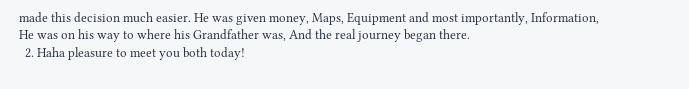made this decision much easier. He was given money, Maps, Equipment and most importantly, Information, He was on his way to where his Grandfather was, And the real journey began there.
  2. Haha pleasure to meet you both today!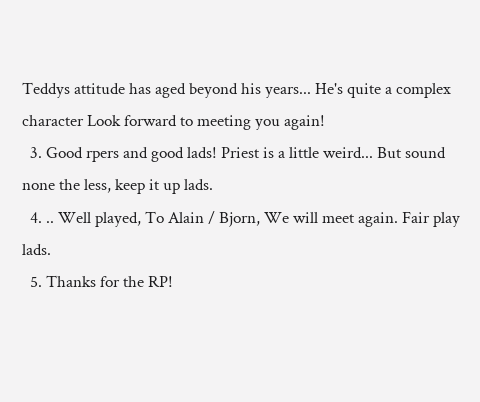Teddys attitude has aged beyond his years... He's quite a complex character Look forward to meeting you again!
  3. Good rpers and good lads! Priest is a little weird... But sound none the less, keep it up lads.
  4. .. Well played, To Alain / Bjorn, We will meet again. Fair play lads.
  5. Thanks for the RP!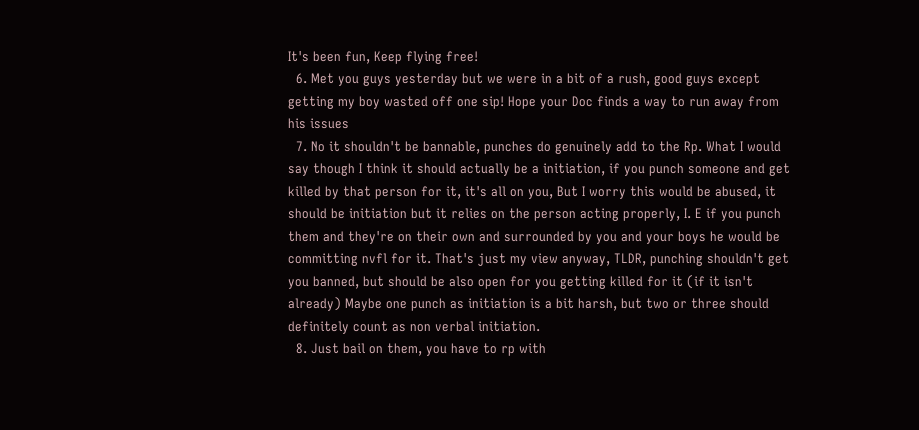It's been fun, Keep flying free!
  6. Met you guys yesterday but we were in a bit of a rush, good guys except getting my boy wasted off one sip! Hope your Doc finds a way to run away from his issues
  7. No it shouldn't be bannable, punches do genuinely add to the Rp. What I would say though I think it should actually be a initiation, if you punch someone and get killed by that person for it, it's all on you, But I worry this would be abused, it should be initiation but it relies on the person acting properly, I. E if you punch them and they're on their own and surrounded by you and your boys he would be committing nvfl for it. That's just my view anyway, TLDR, punching shouldn't get you banned, but should be also open for you getting killed for it (if it isn't already) Maybe one punch as initiation is a bit harsh, but two or three should definitely count as non verbal initiation.
  8. Just bail on them, you have to rp with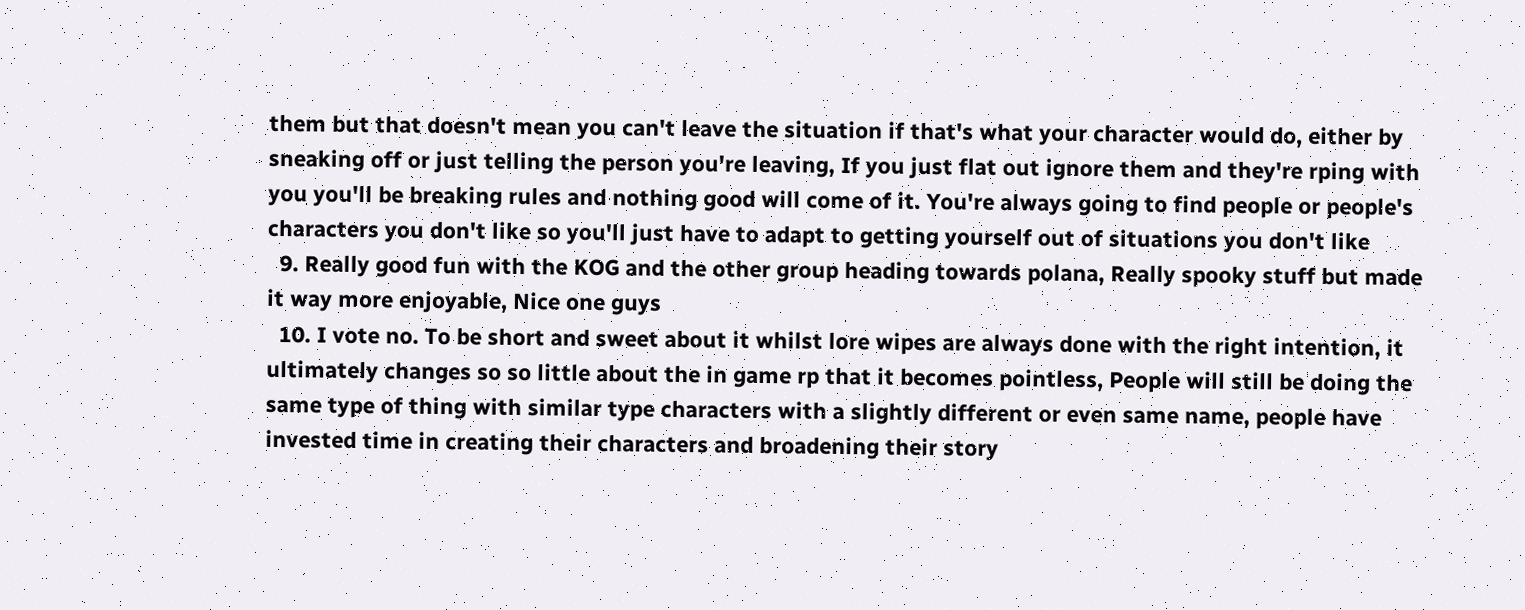them but that doesn't mean you can't leave the situation if that's what your character would do, either by sneaking off or just telling the person you're leaving, If you just flat out ignore them and they're rping with you you'll be breaking rules and nothing good will come of it. You're always going to find people or people's characters you don't like so you'll just have to adapt to getting yourself out of situations you don't like
  9. Really good fun with the KOG and the other group heading towards polana, Really spooky stuff but made it way more enjoyable, Nice one guys
  10. I vote no. To be short and sweet about it whilst lore wipes are always done with the right intention, it ultimately changes so so little about the in game rp that it becomes pointless, People will still be doing the same type of thing with similar type characters with a slightly different or even same name, people have invested time in creating their characters and broadening their story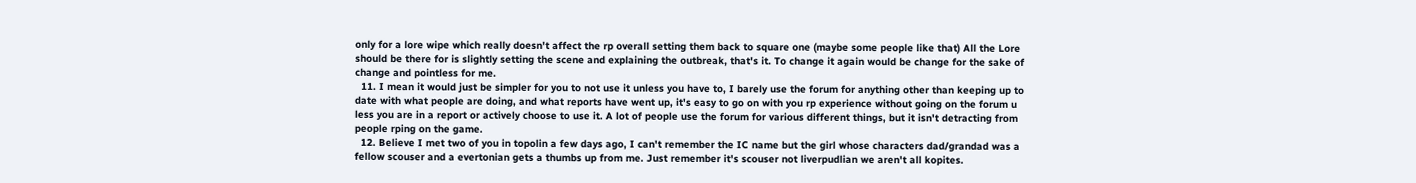only for a lore wipe which really doesn't affect the rp overall setting them back to square one (maybe some people like that) All the Lore should be there for is slightly setting the scene and explaining the outbreak, that's it. To change it again would be change for the sake of change and pointless for me.
  11. I mean it would just be simpler for you to not use it unless you have to, I barely use the forum for anything other than keeping up to date with what people are doing, and what reports have went up, it's easy to go on with you rp experience without going on the forum u less you are in a report or actively choose to use it. A lot of people use the forum for various different things, but it isn't detracting from people rping on the game.
  12. Believe I met two of you in topolin a few days ago, I can't remember the IC name but the girl whose characters dad/grandad was a fellow scouser and a evertonian gets a thumbs up from me. Just remember it's scouser not liverpudlian we aren't all kopites.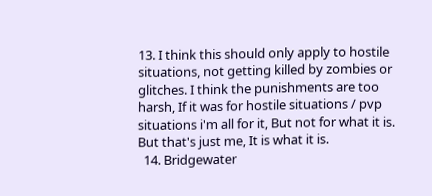13. I think this should only apply to hostile situations, not getting killed by zombies or glitches. I think the punishments are too harsh, If it was for hostile situations / pvp situations i'm all for it, But not for what it is. But that's just me, It is what it is.
  14. Bridgewater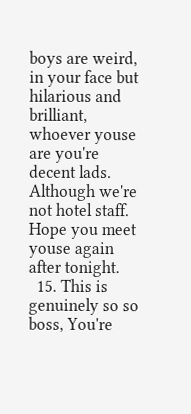boys are weird, in your face but hilarious and brilliant, whoever youse are you're decent lads. Although we're not hotel staff. Hope you meet youse again after tonight.
  15. This is genuinely so so boss, You're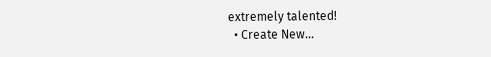extremely talented!
  • Create New...